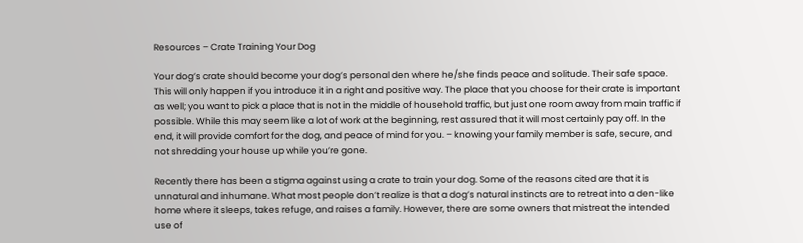Resources – Crate Training Your Dog

Your dog’s crate should become your dog’s personal den where he/she finds peace and solitude. Their safe space. This will only happen if you introduce it in a right and positive way. The place that you choose for their crate is important as well; you want to pick a place that is not in the middle of household traffic, but just one room away from main traffic if possible. While this may seem like a lot of work at the beginning, rest assured that it will most certainly pay off. In the end, it will provide comfort for the dog, and peace of mind for you. – knowing your family member is safe, secure, and not shredding your house up while you’re gone.

Recently there has been a stigma against using a crate to train your dog. Some of the reasons cited are that it is unnatural and inhumane. What most people don’t realize is that a dog’s natural instincts are to retreat into a den-like home where it sleeps, takes refuge, and raises a family. However, there are some owners that mistreat the intended use of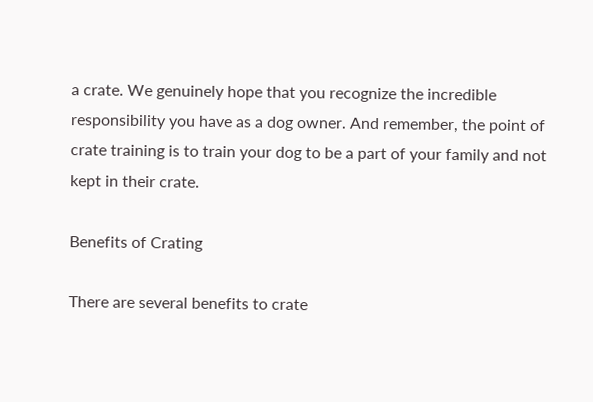a crate. We genuinely hope that you recognize the incredible responsibility you have as a dog owner. And remember, the point of crate training is to train your dog to be a part of your family and not kept in their crate.

Benefits of Crating

There are several benefits to crate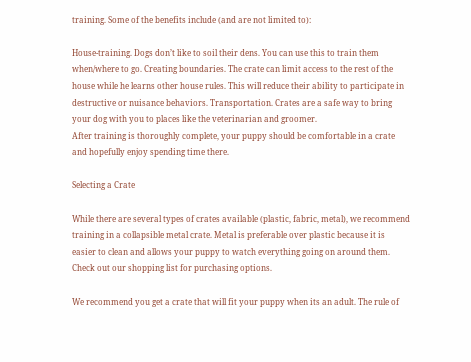training. Some of the benefits include (and are not limited to):

House-training. Dogs don’t like to soil their dens. You can use this to train them when/where to go. Creating boundaries. The crate can limit access to the rest of the house while he learns other house rules. This will reduce their ability to participate in destructive or nuisance behaviors. Transportation. Crates are a safe way to bring your dog with you to places like the veterinarian and groomer.
After training is thoroughly complete, your puppy should be comfortable in a crate and hopefully enjoy spending time there.

Selecting a Crate

While there are several types of crates available (plastic, fabric, metal), we recommend training in a collapsible metal crate. Metal is preferable over plastic because it is easier to clean and allows your puppy to watch everything going on around them. Check out our shopping list for purchasing options.

We recommend you get a crate that will fit your puppy when its an adult. The rule of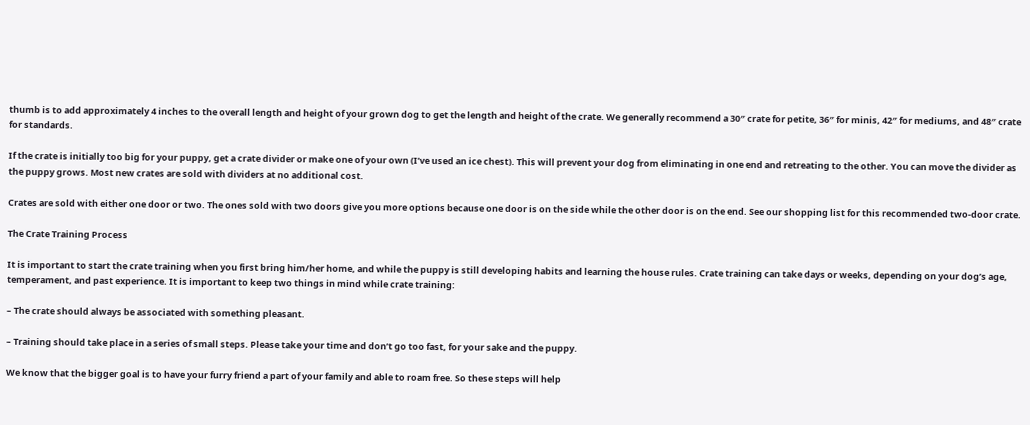thumb is to add approximately 4 inches to the overall length and height of your grown dog to get the length and height of the crate. We generally recommend a 30″ crate for petite, 36″ for minis, 42″ for mediums, and 48″ crate for standards.

If the crate is initially too big for your puppy, get a crate divider or make one of your own (I’ve used an ice chest). This will prevent your dog from eliminating in one end and retreating to the other. You can move the divider as the puppy grows. Most new crates are sold with dividers at no additional cost.

Crates are sold with either one door or two. The ones sold with two doors give you more options because one door is on the side while the other door is on the end. See our shopping list for this recommended two-door crate.

The Crate Training Process

It is important to start the crate training when you first bring him/her home, and while the puppy is still developing habits and learning the house rules. Crate training can take days or weeks, depending on your dog’s age, temperament, and past experience. It is important to keep two things in mind while crate training:

– The crate should always be associated with something pleasant.

– Training should take place in a series of small steps. Please take your time and don’t go too fast, for your sake and the puppy.

We know that the bigger goal is to have your furry friend a part of your family and able to roam free. So these steps will help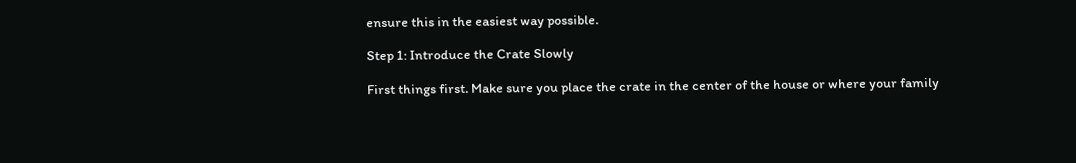ensure this in the easiest way possible.

Step 1: Introduce the Crate Slowly

First things first. Make sure you place the crate in the center of the house or where your family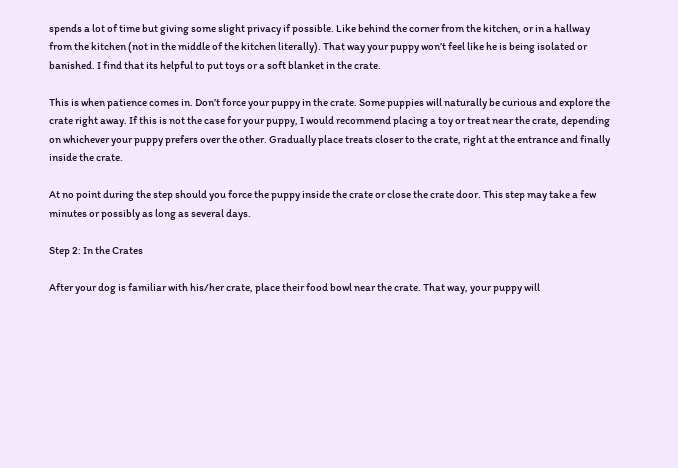spends a lot of time but giving some slight privacy if possible. Like behind the corner from the kitchen, or in a hallway from the kitchen (not in the middle of the kitchen literally). That way your puppy won’t feel like he is being isolated or banished. I find that its helpful to put toys or a soft blanket in the crate.

This is when patience comes in. Don’t force your puppy in the crate. Some puppies will naturally be curious and explore the crate right away. If this is not the case for your puppy, I would recommend placing a toy or treat near the crate, depending on whichever your puppy prefers over the other. Gradually place treats closer to the crate, right at the entrance and finally inside the crate.

At no point during the step should you force the puppy inside the crate or close the crate door. This step may take a few minutes or possibly as long as several days.

Step 2: In the Crates

After your dog is familiar with his/her crate, place their food bowl near the crate. That way, your puppy will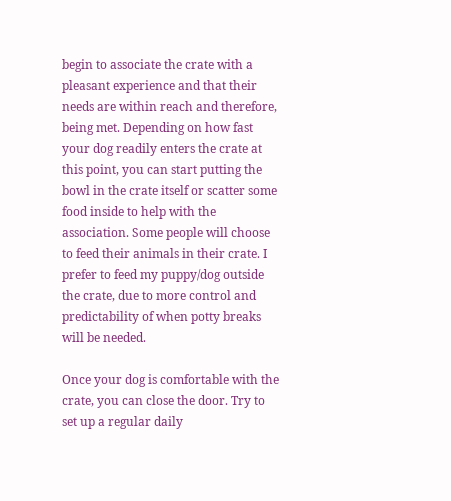begin to associate the crate with a pleasant experience and that their needs are within reach and therefore, being met. Depending on how fast your dog readily enters the crate at this point, you can start putting the bowl in the crate itself or scatter some food inside to help with the association. Some people will choose to feed their animals in their crate. I prefer to feed my puppy/dog outside the crate, due to more control and predictability of when potty breaks will be needed.

Once your dog is comfortable with the crate, you can close the door. Try to set up a regular daily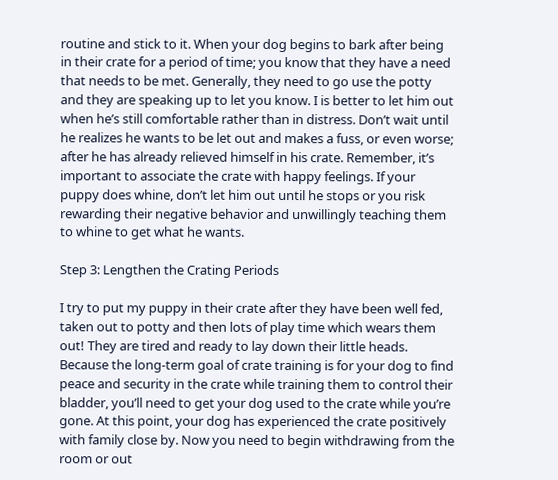routine and stick to it. When your dog begins to bark after being in their crate for a period of time; you know that they have a need that needs to be met. Generally, they need to go use the potty and they are speaking up to let you know. I is better to let him out when he’s still comfortable rather than in distress. Don’t wait until he realizes he wants to be let out and makes a fuss, or even worse; after he has already relieved himself in his crate. Remember, it’s important to associate the crate with happy feelings. If your puppy does whine, don’t let him out until he stops or you risk rewarding their negative behavior and unwillingly teaching them to whine to get what he wants.

Step 3: Lengthen the Crating Periods

I try to put my puppy in their crate after they have been well fed, taken out to potty and then lots of play time which wears them out! They are tired and ready to lay down their little heads. Because the long-term goal of crate training is for your dog to find peace and security in the crate while training them to control their bladder, you’ll need to get your dog used to the crate while you’re gone. At this point, your dog has experienced the crate positively with family close by. Now you need to begin withdrawing from the room or out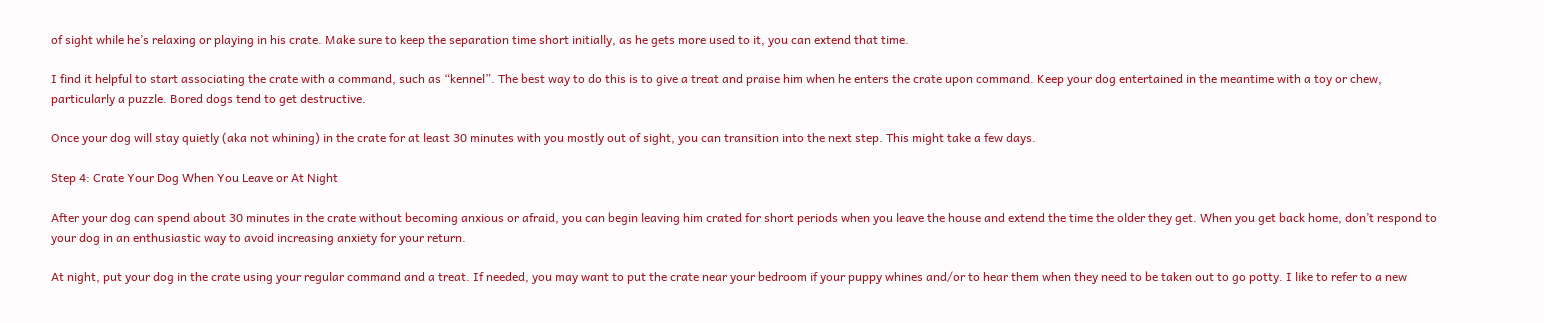of sight while he’s relaxing or playing in his crate. Make sure to keep the separation time short initially, as he gets more used to it, you can extend that time.

I find it helpful to start associating the crate with a command, such as “kennel”. The best way to do this is to give a treat and praise him when he enters the crate upon command. Keep your dog entertained in the meantime with a toy or chew, particularly a puzzle. Bored dogs tend to get destructive.

Once your dog will stay quietly (aka not whining) in the crate for at least 30 minutes with you mostly out of sight, you can transition into the next step. This might take a few days.

Step 4: Crate Your Dog When You Leave or At Night

After your dog can spend about 30 minutes in the crate without becoming anxious or afraid, you can begin leaving him crated for short periods when you leave the house and extend the time the older they get. When you get back home, don’t respond to your dog in an enthusiastic way to avoid increasing anxiety for your return.

At night, put your dog in the crate using your regular command and a treat. If needed, you may want to put the crate near your bedroom if your puppy whines and/or to hear them when they need to be taken out to go potty. I like to refer to a new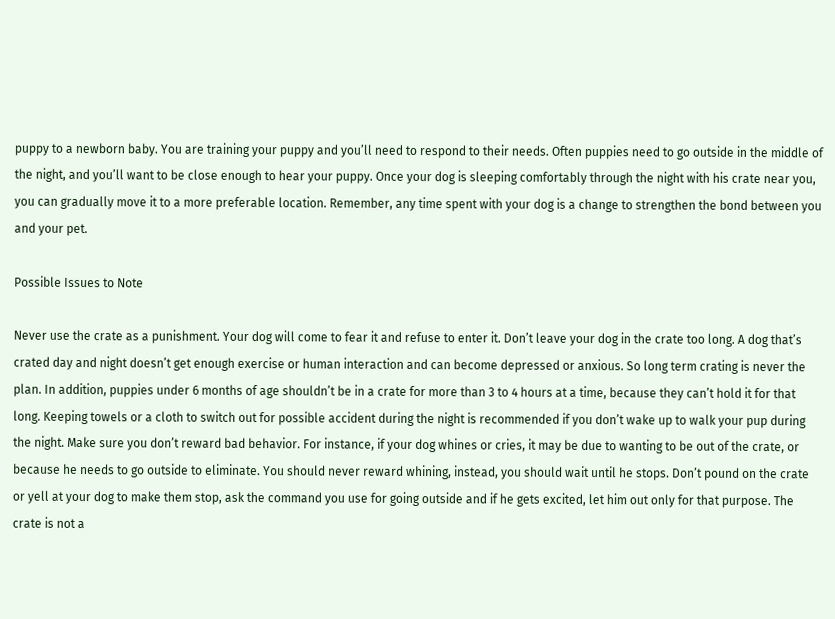puppy to a newborn baby. You are training your puppy and you’ll need to respond to their needs. Often puppies need to go outside in the middle of the night, and you’ll want to be close enough to hear your puppy. Once your dog is sleeping comfortably through the night with his crate near you, you can gradually move it to a more preferable location. Remember, any time spent with your dog is a change to strengthen the bond between you and your pet.

Possible Issues to Note

Never use the crate as a punishment. Your dog will come to fear it and refuse to enter it. Don’t leave your dog in the crate too long. A dog that’s crated day and night doesn’t get enough exercise or human interaction and can become depressed or anxious. So long term crating is never the plan. In addition, puppies under 6 months of age shouldn’t be in a crate for more than 3 to 4 hours at a time, because they can’t hold it for that long. Keeping towels or a cloth to switch out for possible accident during the night is recommended if you don’t wake up to walk your pup during the night. Make sure you don’t reward bad behavior. For instance, if your dog whines or cries, it may be due to wanting to be out of the crate, or because he needs to go outside to eliminate. You should never reward whining, instead, you should wait until he stops. Don’t pound on the crate or yell at your dog to make them stop, ask the command you use for going outside and if he gets excited, let him out only for that purpose. The crate is not a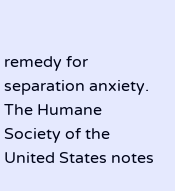remedy for separation anxiety. The Humane Society of the United States notes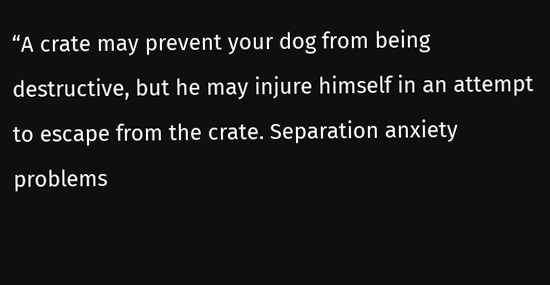“A crate may prevent your dog from being destructive, but he may injure himself in an attempt to escape from the crate. Separation anxiety problems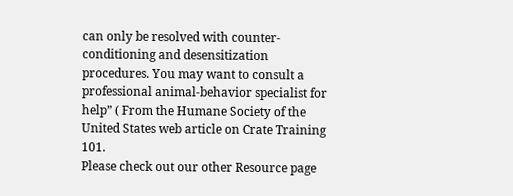can only be resolved with counter-conditioning and desensitization procedures. You may want to consult a professional animal-behavior specialist for help” ( From the Humane Society of the United States web article on Crate Training 101.
Please check out our other Resource page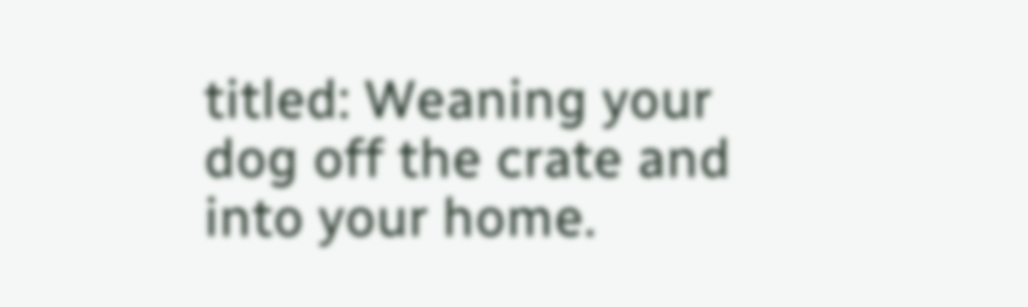titled: Weaning your dog off the crate and into your home.